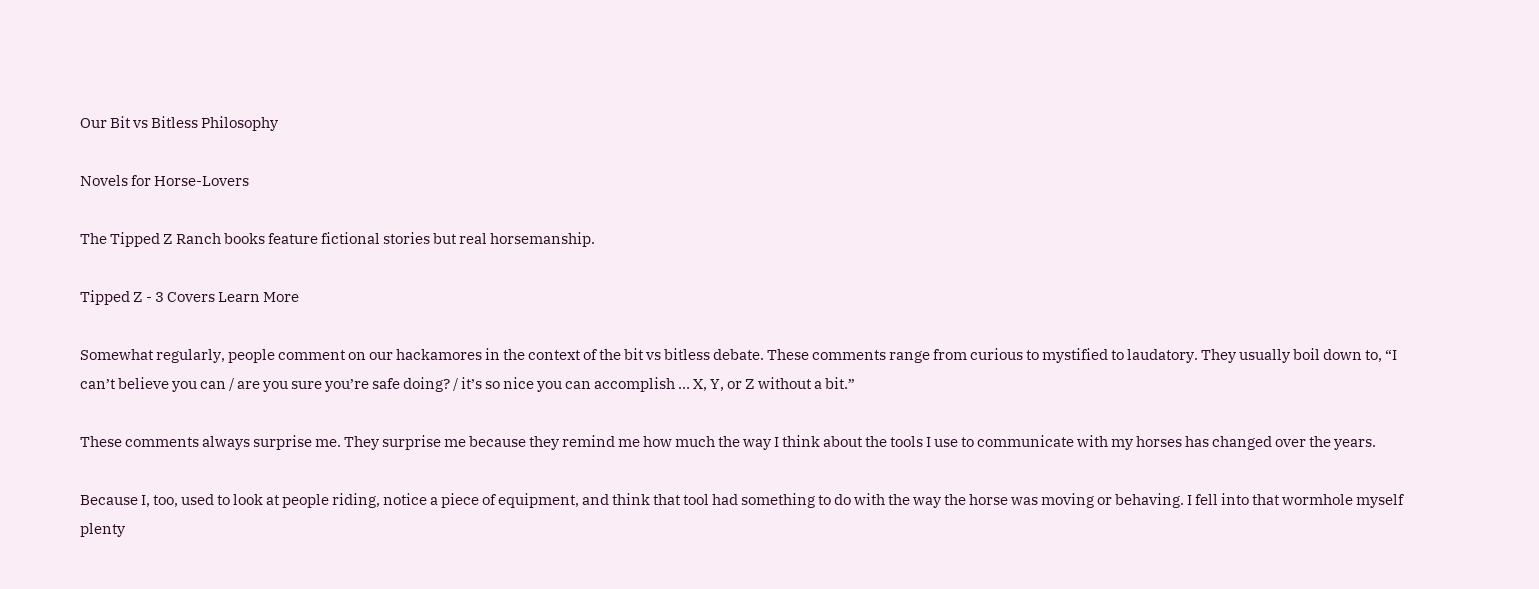Our Bit vs Bitless Philosophy

Novels for Horse-Lovers

The Tipped Z Ranch books feature fictional stories but real horsemanship.

Tipped Z - 3 Covers Learn More

Somewhat regularly, people comment on our hackamores in the context of the bit vs bitless debate. These comments range from curious to mystified to laudatory. They usually boil down to, “I can’t believe you can / are you sure you’re safe doing? / it’s so nice you can accomplish … X, Y, or Z without a bit.”

These comments always surprise me. They surprise me because they remind me how much the way I think about the tools I use to communicate with my horses has changed over the years.

Because I, too, used to look at people riding, notice a piece of equipment, and think that tool had something to do with the way the horse was moving or behaving. I fell into that wormhole myself plenty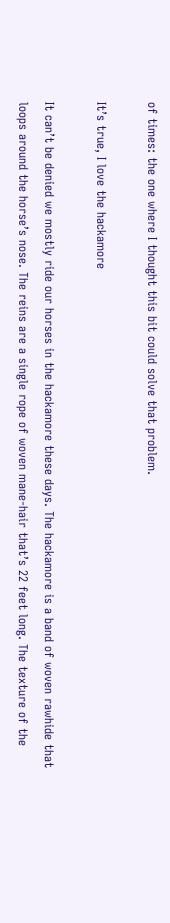of times: the one where I thought this bit could solve that problem.

It’s true, I love the hackamore

It can’t be denied we mostly ride our horses in the hackamore these days. The hackamore is a band of woven rawhide that loops around the horse’s nose. The reins are a single rope of woven mane-hair that’s 22 feet long. The texture of the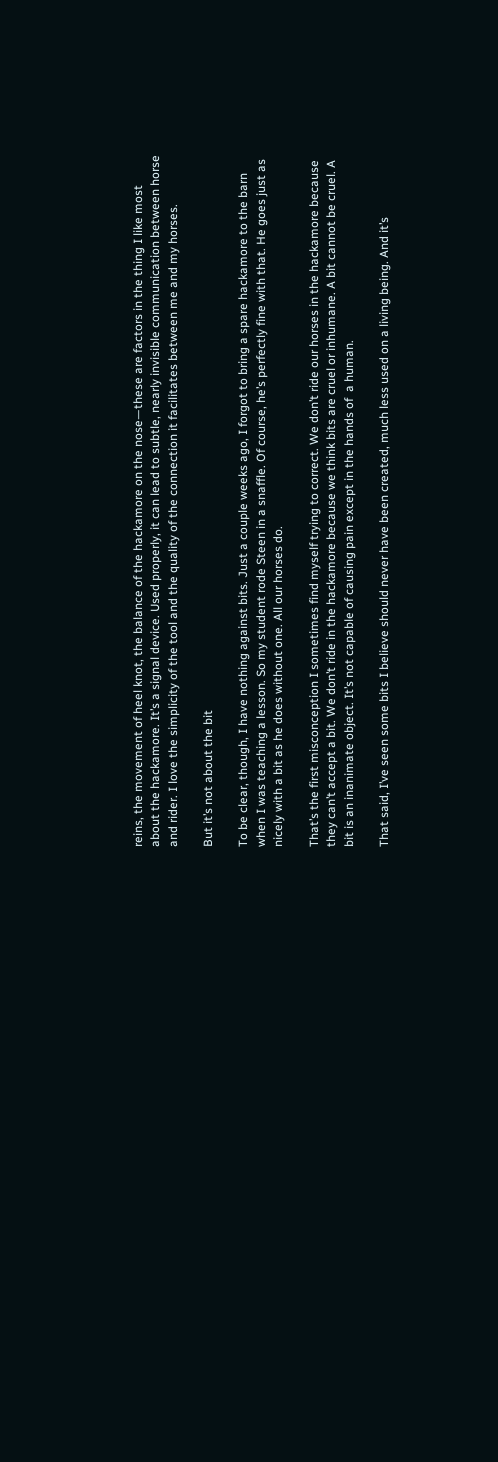reins, the movement of heel knot, the balance of the hackamore on the nose—these are factors in the thing I like most about the hackamore. It’s a signal device. Used properly, it can lead to subtle, nearly invisible communication between horse and rider. I love the simplicity of the tool and the quality of the connection it facilitates between me and my horses.

But it’s not about the bit

To be clear, though, I have nothing against bits. Just a couple weeks ago, I forgot to bring a spare hackamore to the barn when I was teaching a lesson. So my student rode Steen in a snaffle. Of course, he’s perfectly fine with that. He goes just as nicely with a bit as he does without one. All our horses do.

That’s the first misconception I sometimes find myself trying to correct. We don’t ride our horses in the hackamore because they can’t accept a bit. We don’t ride in the hackamore because we think bits are cruel or inhumane. A bit cannot be cruel. A bit is an inanimate object. It’s not capable of causing pain except in the hands of  a human.

That said, I’ve seen some bits I believe should never have been created, much less used on a living being. And it’s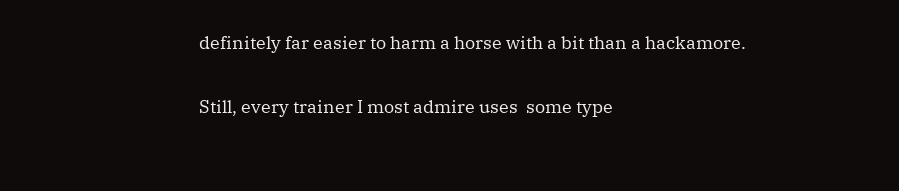definitely far easier to harm a horse with a bit than a hackamore.

Still, every trainer I most admire uses  some type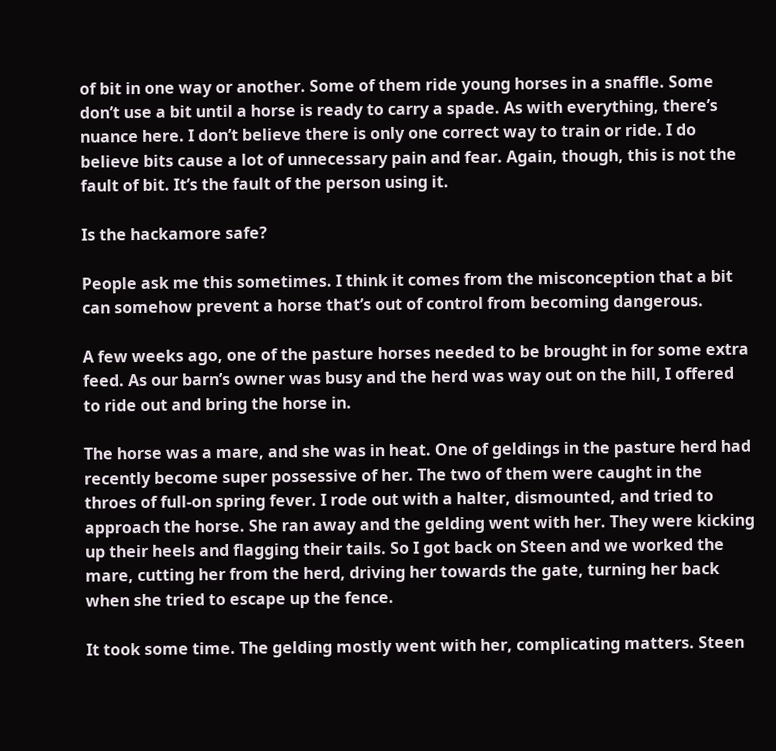of bit in one way or another. Some of them ride young horses in a snaffle. Some don’t use a bit until a horse is ready to carry a spade. As with everything, there’s nuance here. I don’t believe there is only one correct way to train or ride. I do believe bits cause a lot of unnecessary pain and fear. Again, though, this is not the fault of bit. It’s the fault of the person using it.

Is the hackamore safe?

People ask me this sometimes. I think it comes from the misconception that a bit can somehow prevent a horse that’s out of control from becoming dangerous.

A few weeks ago, one of the pasture horses needed to be brought in for some extra feed. As our barn’s owner was busy and the herd was way out on the hill, I offered to ride out and bring the horse in.

The horse was a mare, and she was in heat. One of geldings in the pasture herd had recently become super possessive of her. The two of them were caught in the throes of full-on spring fever. I rode out with a halter, dismounted, and tried to approach the horse. She ran away and the gelding went with her. They were kicking up their heels and flagging their tails. So I got back on Steen and we worked the mare, cutting her from the herd, driving her towards the gate, turning her back when she tried to escape up the fence.

It took some time. The gelding mostly went with her, complicating matters. Steen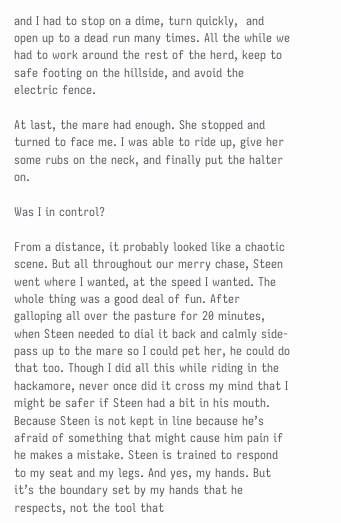and I had to stop on a dime, turn quickly,  and open up to a dead run many times. All the while we had to work around the rest of the herd, keep to safe footing on the hillside, and avoid the electric fence.

At last, the mare had enough. She stopped and turned to face me. I was able to ride up, give her some rubs on the neck, and finally put the halter on.

Was I in control?

From a distance, it probably looked like a chaotic scene. But all throughout our merry chase, Steen went where I wanted, at the speed I wanted. The whole thing was a good deal of fun. After galloping all over the pasture for 20 minutes, when Steen needed to dial it back and calmly side-pass up to the mare so I could pet her, he could do that too. Though I did all this while riding in the hackamore, never once did it cross my mind that I might be safer if Steen had a bit in his mouth. Because Steen is not kept in line because he’s afraid of something that might cause him pain if he makes a mistake. Steen is trained to respond to my seat and my legs. And yes, my hands. But it’s the boundary set by my hands that he respects, not the tool that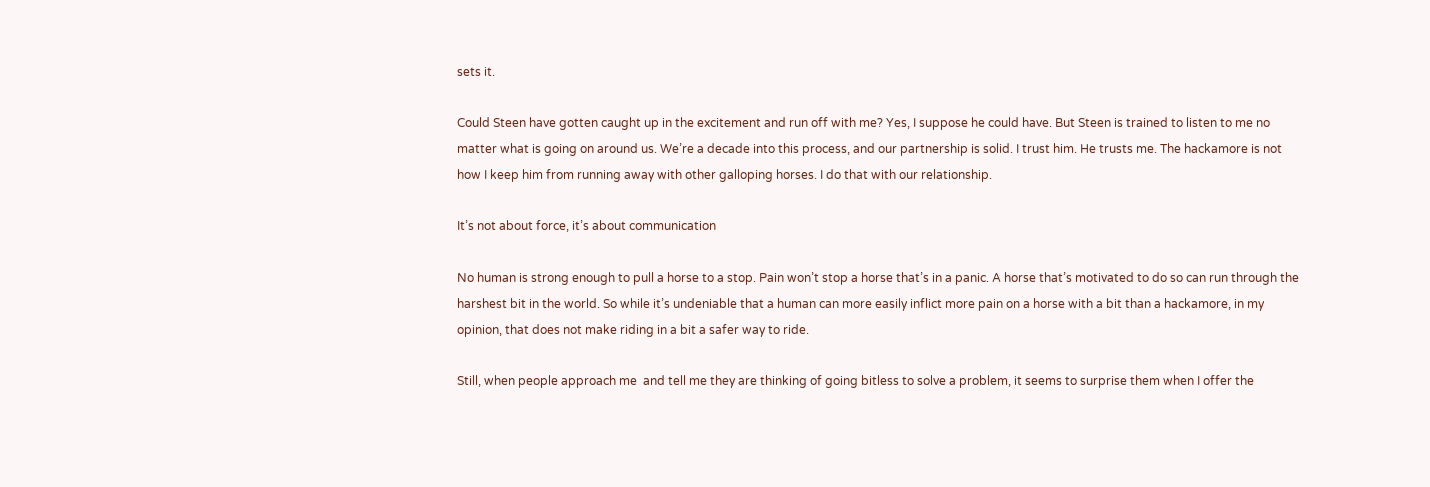sets it.

Could Steen have gotten caught up in the excitement and run off with me? Yes, I suppose he could have. But Steen is trained to listen to me no matter what is going on around us. We’re a decade into this process, and our partnership is solid. I trust him. He trusts me. The hackamore is not how I keep him from running away with other galloping horses. I do that with our relationship.

It’s not about force, it’s about communication

No human is strong enough to pull a horse to a stop. Pain won’t stop a horse that’s in a panic. A horse that’s motivated to do so can run through the harshest bit in the world. So while it’s undeniable that a human can more easily inflict more pain on a horse with a bit than a hackamore, in my opinion, that does not make riding in a bit a safer way to ride.

Still, when people approach me  and tell me they are thinking of going bitless to solve a problem, it seems to surprise them when I offer the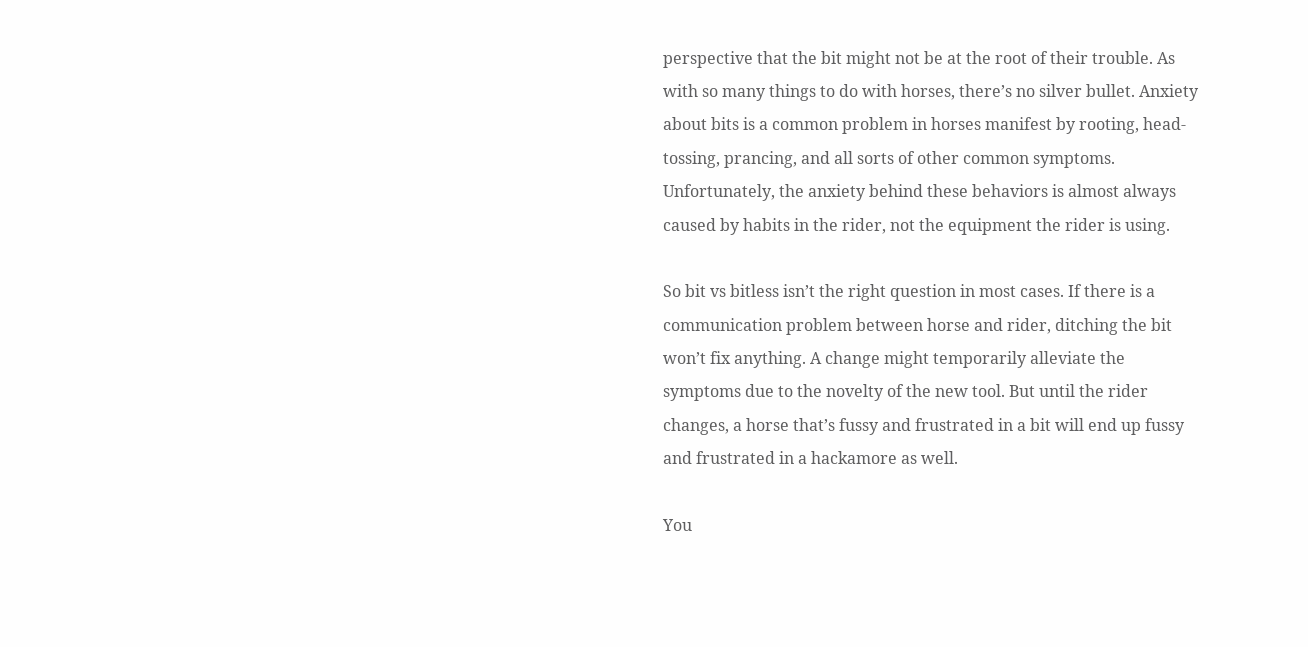perspective that the bit might not be at the root of their trouble. As with so many things to do with horses, there’s no silver bullet. Anxiety about bits is a common problem in horses manifest by rooting, head-tossing, prancing, and all sorts of other common symptoms. Unfortunately, the anxiety behind these behaviors is almost always caused by habits in the rider, not the equipment the rider is using.

So bit vs bitless isn’t the right question in most cases. If there is a communication problem between horse and rider, ditching the bit won’t fix anything. A change might temporarily alleviate the symptoms due to the novelty of the new tool. But until the rider changes, a horse that’s fussy and frustrated in a bit will end up fussy and frustrated in a hackamore as well.

You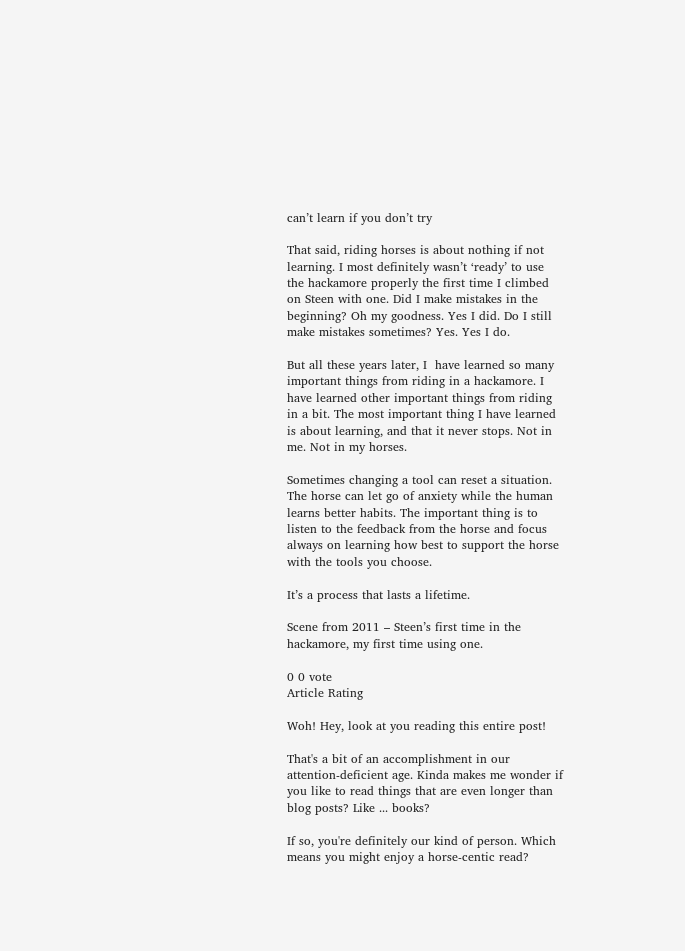can’t learn if you don’t try

That said, riding horses is about nothing if not learning. I most definitely wasn’t ‘ready’ to use the hackamore properly the first time I climbed on Steen with one. Did I make mistakes in the beginning? Oh my goodness. Yes I did. Do I still make mistakes sometimes? Yes. Yes I do.

But all these years later, I  have learned so many important things from riding in a hackamore. I have learned other important things from riding in a bit. The most important thing I have learned is about learning, and that it never stops. Not in me. Not in my horses.

Sometimes changing a tool can reset a situation. The horse can let go of anxiety while the human learns better habits. The important thing is to listen to the feedback from the horse and focus always on learning how best to support the horse with the tools you choose.

It’s a process that lasts a lifetime.

Scene from 2011 – Steen’s first time in the hackamore, my first time using one.

0 0 vote
Article Rating

Woh! Hey, look at you reading this entire post!

That's a bit of an accomplishment in our attention-deficient age. Kinda makes me wonder if you like to read things that are even longer than blog posts? Like ... books?

If so, you're definitely our kind of person. Which means you might enjoy a horse-centic read?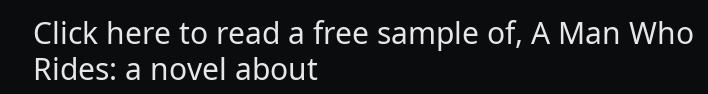Click here to read a free sample of, A Man Who Rides: a novel about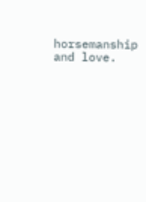horsemanship and love.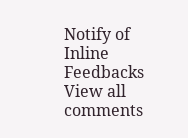Notify of
Inline Feedbacks
View all comments